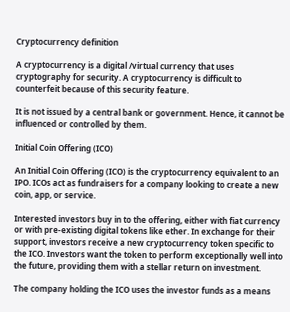Cryptocurrency definition

A cryptocurrency is a digital /virtual currency that uses cryptography for security. A cryptocurrency is difficult to counterfeit because of this security feature.

It is not issued by a central bank or government. Hence, it cannot be influenced or controlled by them.

Initial Coin Offering (ICO)

An Initial Coin Offering (ICO) is the cryptocurrency equivalent to an IPO. ICOs act as fundraisers for a company looking to create a new coin, app, or service.

Interested investors buy in to the offering, either with fiat currency or with pre-existing digital tokens like ether. In exchange for their support, investors receive a new cryptocurrency token specific to the ICO. Investors want the token to perform exceptionally well into the future, providing them with a stellar return on investment.

The company holding the ICO uses the investor funds as a means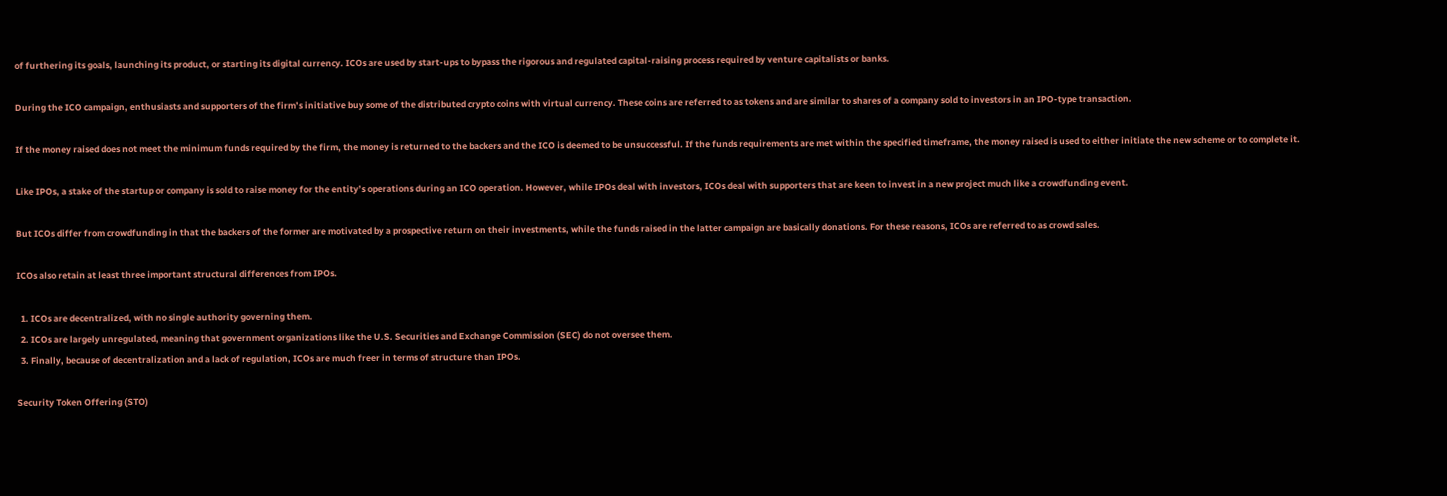of furthering its goals, launching its product, or starting its digital currency. ICOs are used by start-ups to bypass the rigorous and regulated capital-raising process required by venture capitalists or banks.

During the ICO campaign, enthusiasts and supporters of the firm’s initiative buy some of the distributed crypto coins with virtual currency. These coins are referred to as tokens and are similar to shares of a company sold to investors in an IPO-type transaction.

If the money raised does not meet the minimum funds required by the firm, the money is returned to the backers and the ICO is deemed to be unsuccessful. If the funds requirements are met within the specified timeframe, the money raised is used to either initiate the new scheme or to complete it.

Like IPOs, a stake of the startup or company is sold to raise money for the entity’s operations during an ICO operation. However, while IPOs deal with investors, ICOs deal with supporters that are keen to invest in a new project much like a crowdfunding event.

But ICOs differ from crowdfunding in that the backers of the former are motivated by a prospective return on their investments, while the funds raised in the latter campaign are basically donations. For these reasons, ICOs are referred to as crowd sales.

ICOs also retain at least three important structural differences from IPOs.

  1. ICOs are decentralized, with no single authority governing them.
  2. ICOs are largely unregulated, meaning that government organizations like the U.S. Securities and Exchange Commission (SEC) do not oversee them.
  3. Finally, because of decentralization and a lack of regulation, ICOs are much freer in terms of structure than IPOs.

Security Token Offering (STO)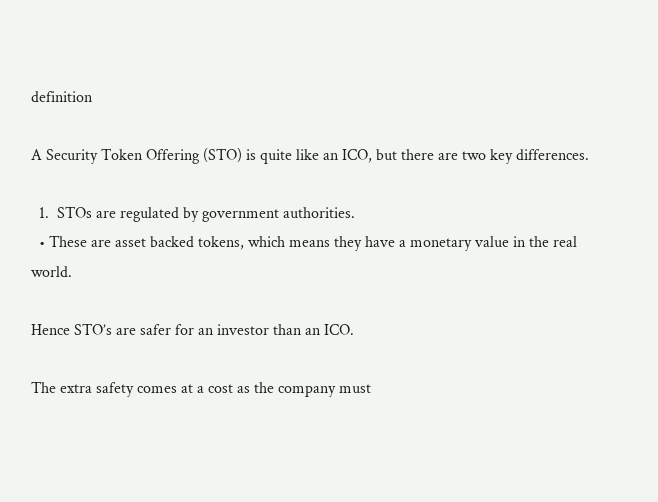definition

A Security Token Offering (STO) is quite like an ICO, but there are two key differences.

  1.  STOs are regulated by government authorities.
  • These are asset backed tokens, which means they have a monetary value in the real world.

Hence STO’s are safer for an investor than an ICO.

The extra safety comes at a cost as the company must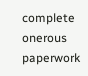complete onerous paperwork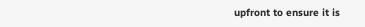upfront to ensure it is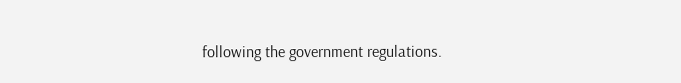following the government regulations.